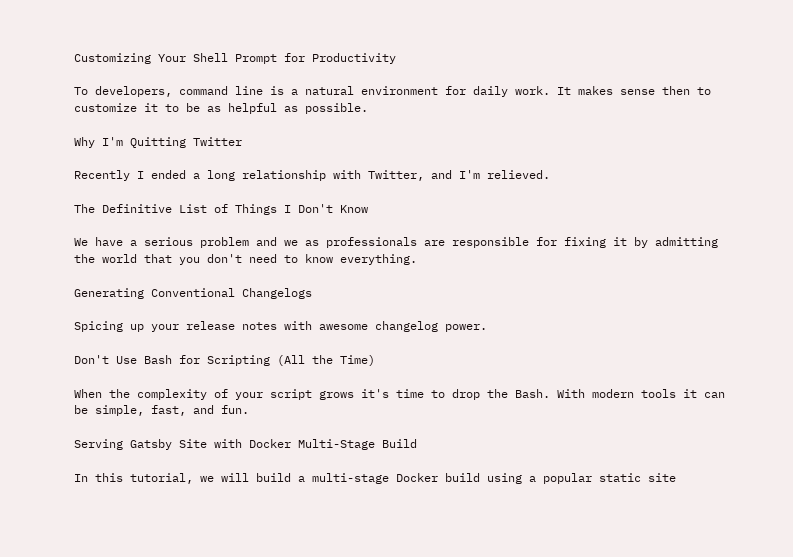Customizing Your Shell Prompt for Productivity

To developers, command line is a natural environment for daily work. It makes sense then to customize it to be as helpful as possible.

Why I'm Quitting Twitter

Recently I ended a long relationship with Twitter, and I'm relieved.

The Definitive List of Things I Don't Know

We have a serious problem and we as professionals are responsible for fixing it by admitting the world that you don't need to know everything.

Generating Conventional Changelogs

Spicing up your release notes with awesome changelog power.

Don't Use Bash for Scripting (All the Time)

When the complexity of your script grows it's time to drop the Bash. With modern tools it can be simple, fast, and fun.

Serving Gatsby Site with Docker Multi-Stage Build

In this tutorial, we will build a multi-stage Docker build using a popular static site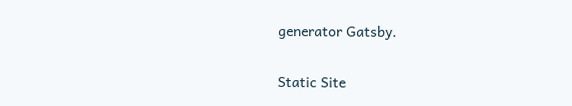generator Gatsby.

Static Site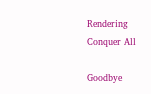Rendering Conquer All

Goodbye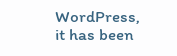WordPress, it has been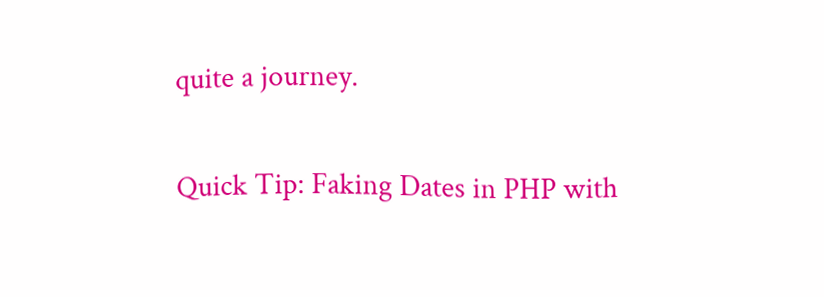quite a journey.

Quick Tip: Faking Dates in PHP with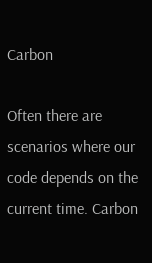Carbon

Often there are scenarios where our code depends on the current time. Carbon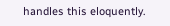handles this eloquently.